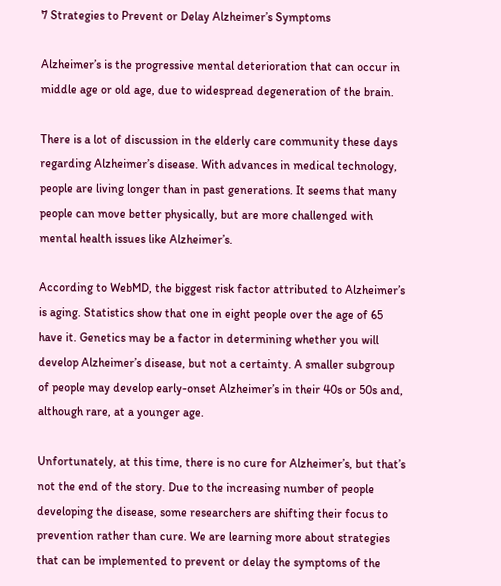7 Strategies to Prevent or Delay Alzheimer’s Symptoms

Alzheimer’s is the progressive mental deterioration that can occur in middle age or old age, due to widespread degeneration of the brain.

There is a lot of discussion in the elderly care community these days regarding Alzheimer’s disease. With advances in medical technology, people are living longer than in past generations. It seems that many people can move better physically, but are more challenged with mental health issues like Alzheimer’s.

According to WebMD, the biggest risk factor attributed to Alzheimer’s is aging. Statistics show that one in eight people over the age of 65 have it. Genetics may be a factor in determining whether you will develop Alzheimer’s disease, but not a certainty. A smaller subgroup of people may develop early-onset Alzheimer’s in their 40s or 50s and, although rare, at a younger age.

Unfortunately, at this time, there is no cure for Alzheimer’s, but that’s not the end of the story. Due to the increasing number of people developing the disease, some researchers are shifting their focus to prevention rather than cure. We are learning more about strategies that can be implemented to prevent or delay the symptoms of the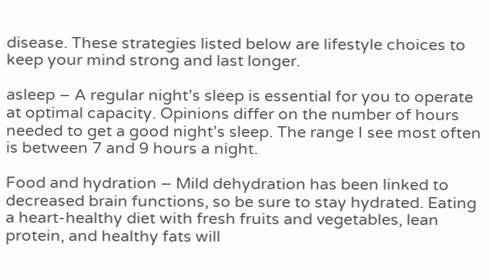disease. These strategies listed below are lifestyle choices to keep your mind strong and last longer.

asleep – A regular night’s sleep is essential for you to operate at optimal capacity. Opinions differ on the number of hours needed to get a good night’s sleep. The range I see most often is between 7 and 9 hours a night.

Food and hydration – Mild dehydration has been linked to decreased brain functions, so be sure to stay hydrated. Eating a heart-healthy diet with fresh fruits and vegetables, lean protein, and healthy fats will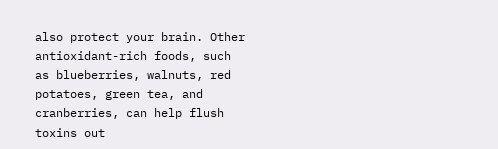also protect your brain. Other antioxidant-rich foods, such as blueberries, walnuts, red potatoes, green tea, and cranberries, can help flush toxins out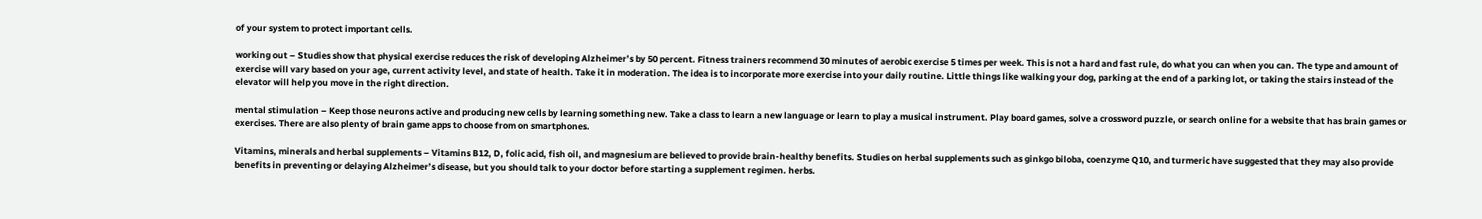of your system to protect important cells.

working out – Studies show that physical exercise reduces the risk of developing Alzheimer’s by 50 percent. Fitness trainers recommend 30 minutes of aerobic exercise 5 times per week. This is not a hard and fast rule, do what you can when you can. The type and amount of exercise will vary based on your age, current activity level, and state of health. Take it in moderation. The idea is to incorporate more exercise into your daily routine. Little things like walking your dog, parking at the end of a parking lot, or taking the stairs instead of the elevator will help you move in the right direction.

mental stimulation – Keep those neurons active and producing new cells by learning something new. Take a class to learn a new language or learn to play a musical instrument. Play board games, solve a crossword puzzle, or search online for a website that has brain games or exercises. There are also plenty of brain game apps to choose from on smartphones.

Vitamins, minerals and herbal supplements – Vitamins B12, D, folic acid, fish oil, and magnesium are believed to provide brain-healthy benefits. Studies on herbal supplements such as ginkgo biloba, coenzyme Q10, and turmeric have suggested that they may also provide benefits in preventing or delaying Alzheimer’s disease, but you should talk to your doctor before starting a supplement regimen. herbs.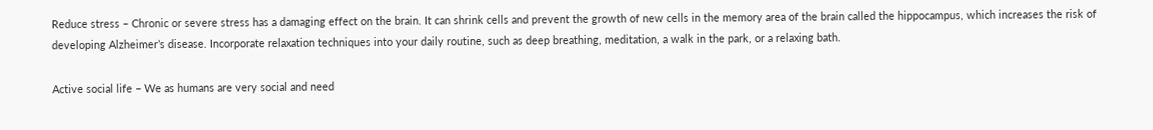Reduce stress – Chronic or severe stress has a damaging effect on the brain. It can shrink cells and prevent the growth of new cells in the memory area of the brain called the hippocampus, which increases the risk of developing Alzheimer’s disease. Incorporate relaxation techniques into your daily routine, such as deep breathing, meditation, a walk in the park, or a relaxing bath.

Active social life – We as humans are very social and need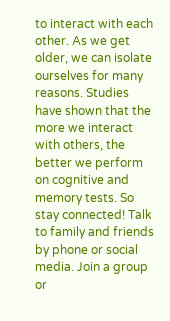to interact with each other. As we get older, we can isolate ourselves for many reasons. Studies have shown that the more we interact with others, the better we perform on cognitive and memory tests. So stay connected! Talk to family and friends by phone or social media. Join a group or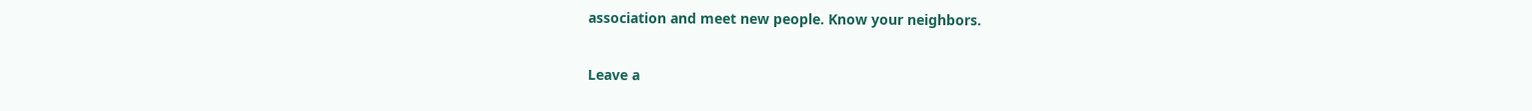association and meet new people. Know your neighbors.

Leave a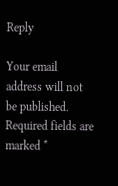Reply

Your email address will not be published. Required fields are marked *